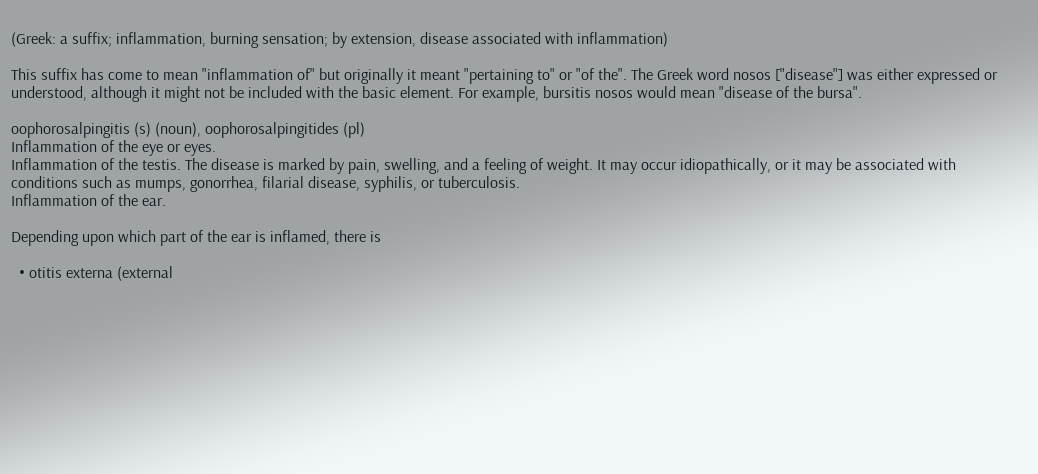(Greek: a suffix; inflammation, burning sensation; by extension, disease associated with inflammation)

This suffix has come to mean "inflammation of" but originally it meant "pertaining to" or "of the". The Greek word nosos ["disease"] was either expressed or understood, although it might not be included with the basic element. For example, bursitis nosos would mean "disease of the bursa".

oophorosalpingitis (s) (noun), oophorosalpingitides (pl)
Inflammation of the eye or eyes.
Inflammation of the testis. The disease is marked by pain, swelling, and a feeling of weight. It may occur idiopathically, or it may be associated with conditions such as mumps, gonorrhea, filarial disease, syphilis, or tuberculosis.
Inflammation of the ear.

Depending upon which part of the ear is inflamed, there is

  • otitis externa (external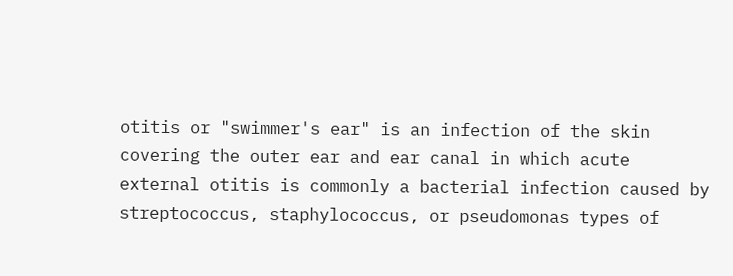otitis or "swimmer's ear" is an infection of the skin covering the outer ear and ear canal in which acute external otitis is commonly a bacterial infection caused by streptococcus, staphylococcus, or pseudomonas types of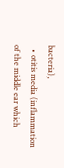bacteria),
  • otitis media (inflammation of the middle ear which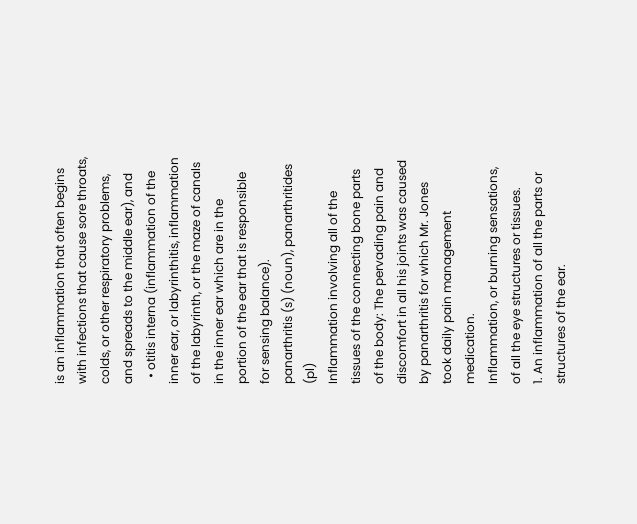is an inflammation that often begins with infections that cause sore throats, colds, or other respiratory problems, and spreads to the middle ear), and
  • otitis interna (inflammation of the inner ear, or labyrinthitis, inflammation of the labyrinth, or the maze of canals in the inner ear which are in the portion of the ear that is responsible for sensing balance).
panarthritis (s) (noun), panarthritides (pl)
Inflammation involving all of the tissues of the connecting bone parts of the body: The pervading pain and discomfort in all his joints was caused by panarthritis for which Mr. Jones took daily pain management medication.
Inflammation, or burning sensations, of all the eye structures or tissues.
1. An inflammation of all the parts or structures of the ear.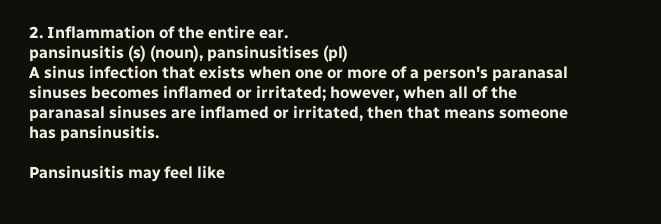2. Inflammation of the entire ear.
pansinusitis (s) (noun), pansinusitises (pl)
A sinus infection that exists when one or more of a person's paranasal sinuses becomes inflamed or irritated; however, when all of the paranasal sinuses are inflamed or irritated, then that means someone has pansinusitis.

Pansinusitis may feel like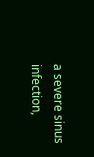a severe sinus infection,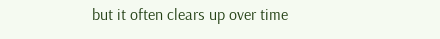but it often clears up over time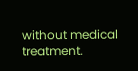without medical treatment.